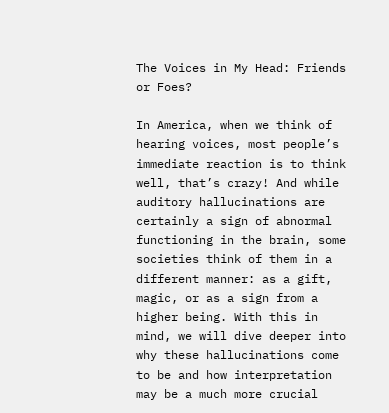The Voices in My Head: Friends or Foes?

In America, when we think of hearing voices, most people’s immediate reaction is to think well, that’s crazy! And while auditory hallucinations are certainly a sign of abnormal functioning in the brain, some societies think of them in a different manner: as a gift, magic, or as a sign from a higher being. With this in mind, we will dive deeper into why these hallucinations come to be and how interpretation may be a much more crucial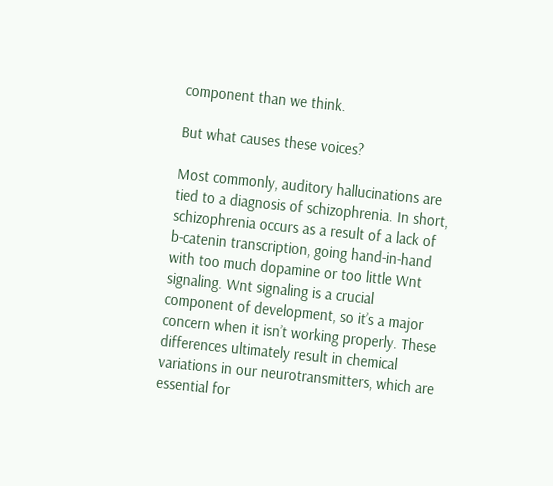component than we think.

But what causes these voices?

Most commonly, auditory hallucinations are tied to a diagnosis of schizophrenia. In short, schizophrenia occurs as a result of a lack of b-catenin transcription, going hand-in-hand with too much dopamine or too little Wnt signaling. Wnt signaling is a crucial component of development, so it’s a major concern when it isn’t working properly. These differences ultimately result in chemical variations in our neurotransmitters, which are essential for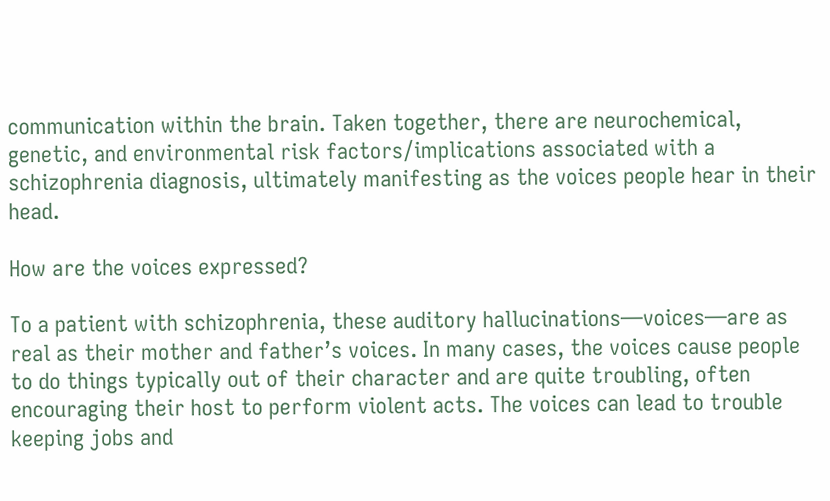communication within the brain. Taken together, there are neurochemical, genetic, and environmental risk factors/implications associated with a schizophrenia diagnosis, ultimately manifesting as the voices people hear in their head.

How are the voices expressed?

To a patient with schizophrenia, these auditory hallucinations—voices—are as real as their mother and father’s voices. In many cases, the voices cause people to do things typically out of their character and are quite troubling, often encouraging their host to perform violent acts. The voices can lead to trouble keeping jobs and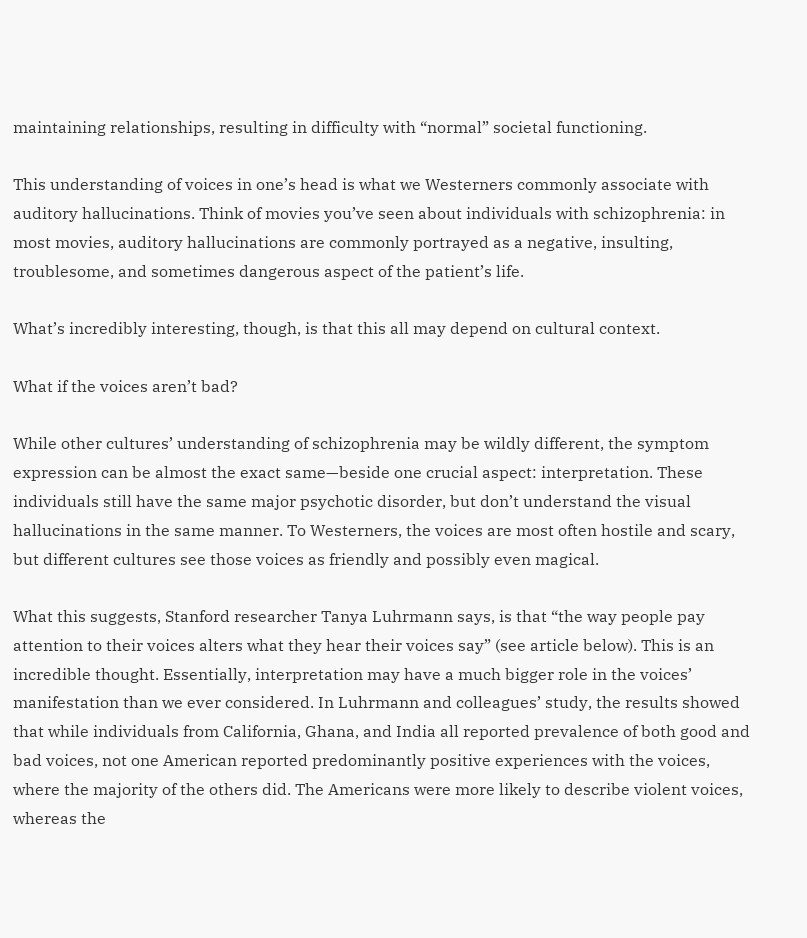maintaining relationships, resulting in difficulty with “normal” societal functioning.

This understanding of voices in one’s head is what we Westerners commonly associate with auditory hallucinations. Think of movies you’ve seen about individuals with schizophrenia: in most movies, auditory hallucinations are commonly portrayed as a negative, insulting, troublesome, and sometimes dangerous aspect of the patient’s life.

What’s incredibly interesting, though, is that this all may depend on cultural context.

What if the voices aren’t bad?

While other cultures’ understanding of schizophrenia may be wildly different, the symptom expression can be almost the exact same—beside one crucial aspect: interpretation. These individuals still have the same major psychotic disorder, but don’t understand the visual hallucinations in the same manner. To Westerners, the voices are most often hostile and scary, but different cultures see those voices as friendly and possibly even magical.

What this suggests, Stanford researcher Tanya Luhrmann says, is that “the way people pay attention to their voices alters what they hear their voices say” (see article below). This is an incredible thought. Essentially, interpretation may have a much bigger role in the voices’ manifestation than we ever considered. In Luhrmann and colleagues’ study, the results showed that while individuals from California, Ghana, and India all reported prevalence of both good and bad voices, not one American reported predominantly positive experiences with the voices, where the majority of the others did. The Americans were more likely to describe violent voices, whereas the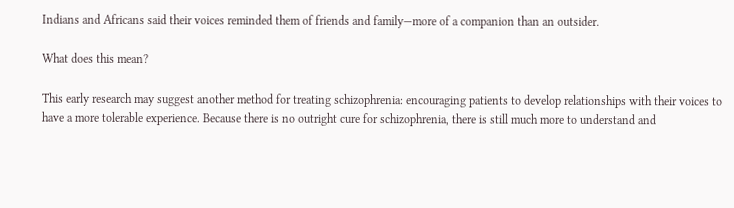Indians and Africans said their voices reminded them of friends and family—more of a companion than an outsider.

What does this mean?

This early research may suggest another method for treating schizophrenia: encouraging patients to develop relationships with their voices to have a more tolerable experience. Because there is no outright cure for schizophrenia, there is still much more to understand and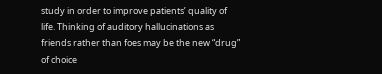study in order to improve patients’ quality of life. Thinking of auditory hallucinations as friends rather than foes may be the new “drug” of choice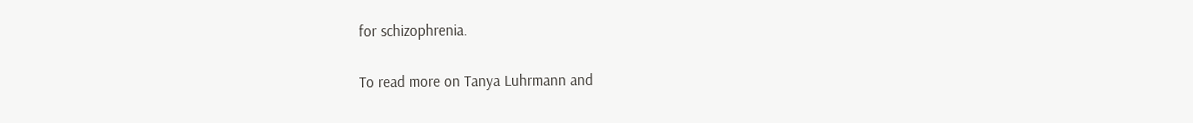for schizophrenia.

To read more on Tanya Luhrmann and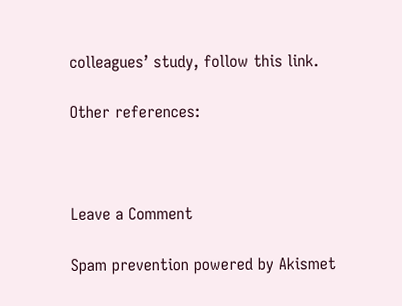colleagues’ study, follow this link.

Other references:



Leave a Comment

Spam prevention powered by Akismet